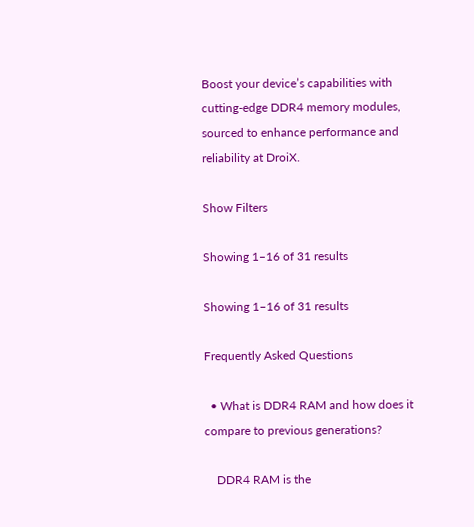Boost your device’s capabilities with cutting-edge DDR4 memory modules, sourced to enhance performance and reliability at DroiX.

Show Filters

Showing 1–16 of 31 results

Showing 1–16 of 31 results

Frequently Asked Questions

  • What is DDR4 RAM and how does it compare to previous generations?

    DDR4 RAM is the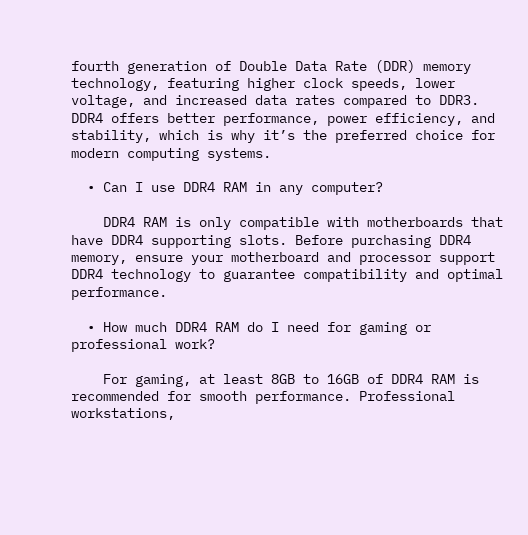fourth generation of Double Data Rate (DDR) memory technology, featuring higher clock speeds, lower voltage, and increased data rates compared to DDR3. DDR4 offers better performance, power efficiency, and stability, which is why it’s the preferred choice for modern computing systems.

  • Can I use DDR4 RAM in any computer?

    DDR4 RAM is only compatible with motherboards that have DDR4 supporting slots. Before purchasing DDR4 memory, ensure your motherboard and processor support DDR4 technology to guarantee compatibility and optimal performance.

  • How much DDR4 RAM do I need for gaming or professional work?

    For gaming, at least 8GB to 16GB of DDR4 RAM is recommended for smooth performance. Professional workstations,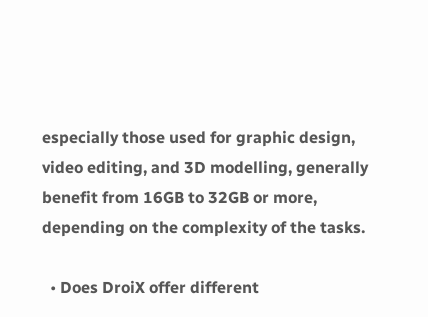especially those used for graphic design, video editing, and 3D modelling, generally benefit from 16GB to 32GB or more, depending on the complexity of the tasks.

  • Does DroiX offer different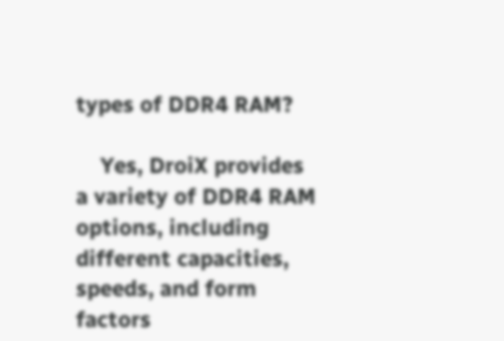types of DDR4 RAM?

    Yes, DroiX provides a variety of DDR4 RAM options, including different capacities, speeds, and form factors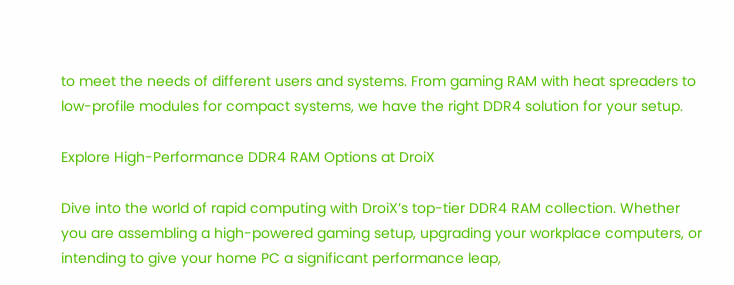to meet the needs of different users and systems. From gaming RAM with heat spreaders to low-profile modules for compact systems, we have the right DDR4 solution for your setup.

Explore High-Performance DDR4 RAM Options at DroiX

Dive into the world of rapid computing with DroiX’s top-tier DDR4 RAM collection. Whether you are assembling a high-powered gaming setup, upgrading your workplace computers, or intending to give your home PC a significant performance leap,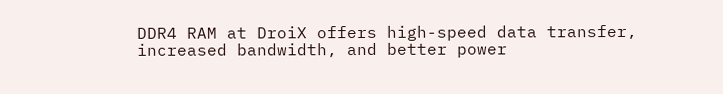DDR4 RAM at DroiX offers high-speed data transfer, increased bandwidth, and better power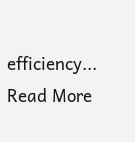efficiency...
Read More